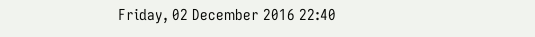Friday, 02 December 2016 22:40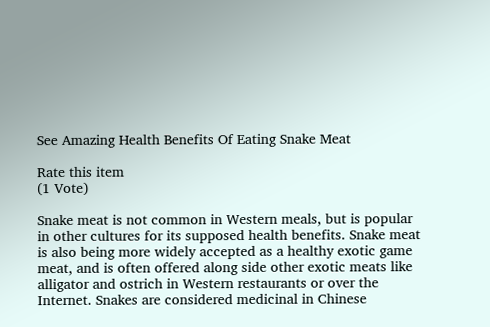See Amazing Health Benefits Of Eating Snake Meat

Rate this item
(1 Vote)

Snake meat is not common in Western meals, but is popular in other cultures for its supposed health benefits. Snake meat is also being more widely accepted as a healthy exotic game meat, and is often offered along side other exotic meats like alligator and ostrich in Western restaurants or over the Internet. Snakes are considered medicinal in Chinese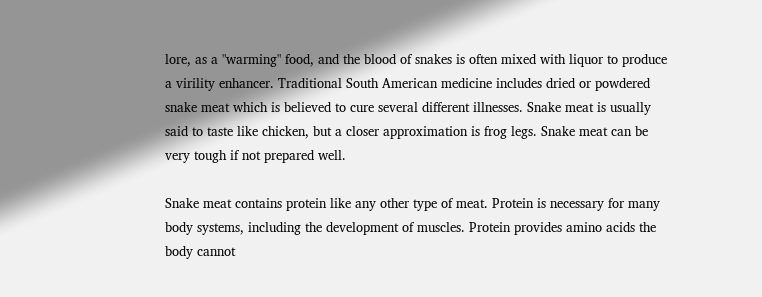lore, as a "warming" food, and the blood of snakes is often mixed with liquor to produce a virility enhancer. Traditional South American medicine includes dried or powdered snake meat which is believed to cure several different illnesses. Snake meat is usually said to taste like chicken, but a closer approximation is frog legs. Snake meat can be very tough if not prepared well.

Snake meat contains protein like any other type of meat. Protein is necessary for many body systems, including the development of muscles. Protein provides amino acids the body cannot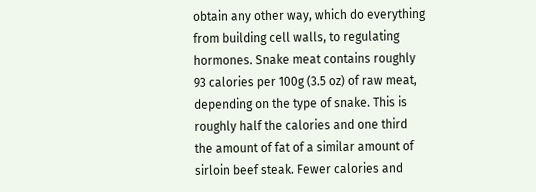obtain any other way, which do everything from building cell walls, to regulating hormones. Snake meat contains roughly 93 calories per 100g (3.5 oz) of raw meat, depending on the type of snake. This is roughly half the calories and one third the amount of fat of a similar amount of sirloin beef steak. Fewer calories and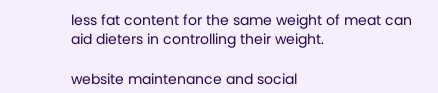less fat content for the same weight of meat can aid dieters in controlling their weight.

website maintenance and social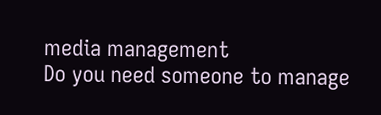media management
Do you need someone to manage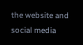the website and social media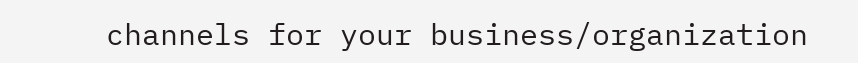channels for your business/organization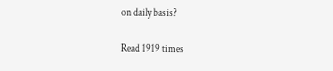on daily basis?

Read 1919 times